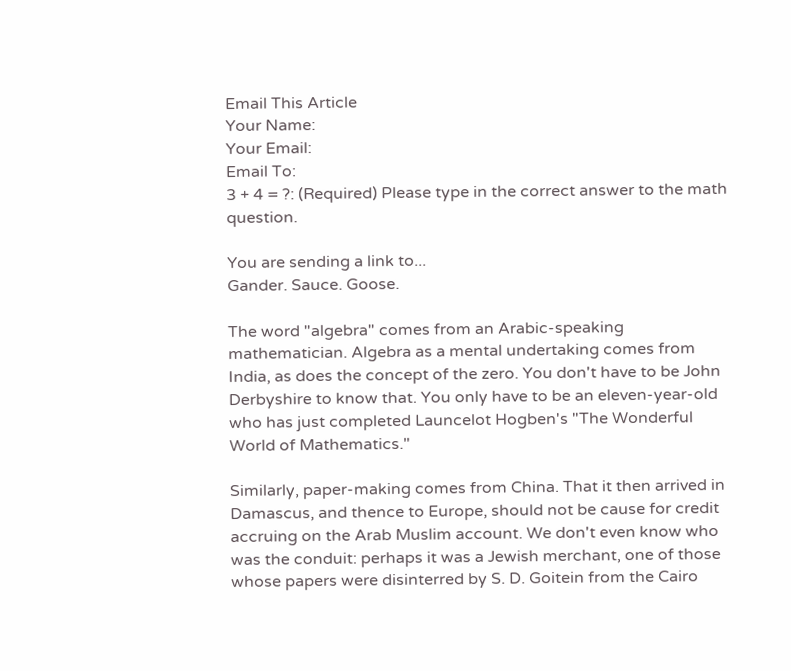Email This Article
Your Name:
Your Email:
Email To:
3 + 4 = ?: (Required) Please type in the correct answer to the math question.

You are sending a link to...
Gander. Sauce. Goose.

The word "algebra" comes from an Arabic-speaking mathematician. Algebra as a mental undertaking comes from India, as does the concept of the zero. You don't have to be John Derbyshire to know that. You only have to be an eleven-year-old who has just completed Launcelot Hogben's "The Wonderful World of Mathematics."

Similarly, paper-making comes from China. That it then arrived in Damascus, and thence to Europe, should not be cause for credit accruing on the Arab Muslim account. We don't even know who was the conduit: perhaps it was a Jewish merchant, one of those whose papers were disinterred by S. D. Goitein from the Cairo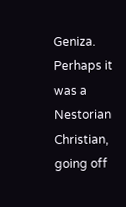Geniza. Perhaps it was a Nestorian Christian, going off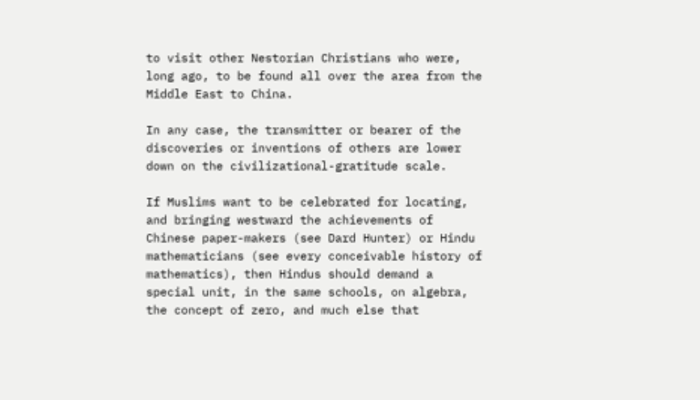to visit other Nestorian Christians who were, long ago, to be found all over the area from the Middle East to China.

In any case, the transmitter or bearer of the discoveries or inventions of others are lower down on the civilizational-gratitude scale.

If Muslims want to be celebrated for locating, and bringing westward the achievements of Chinese paper-makers (see Dard Hunter) or Hindu mathematicians (see every conceivable history of mathematics), then Hindus should demand a special unit, in the same schools, on algebra, the concept of zero, and much else that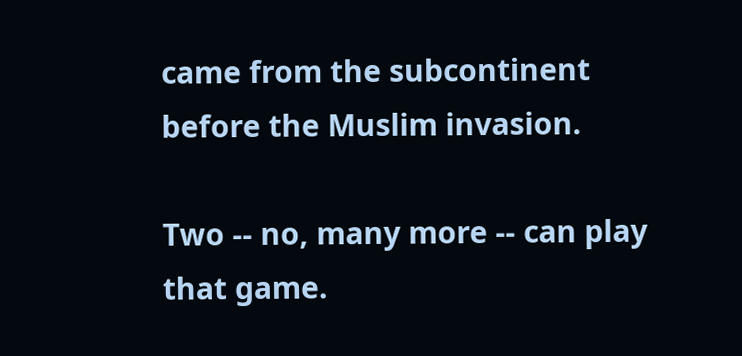came from the subcontinent before the Muslim invasion.

Two -- no, many more -- can play that game.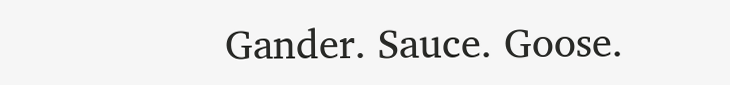Gander. Sauce. Goose.